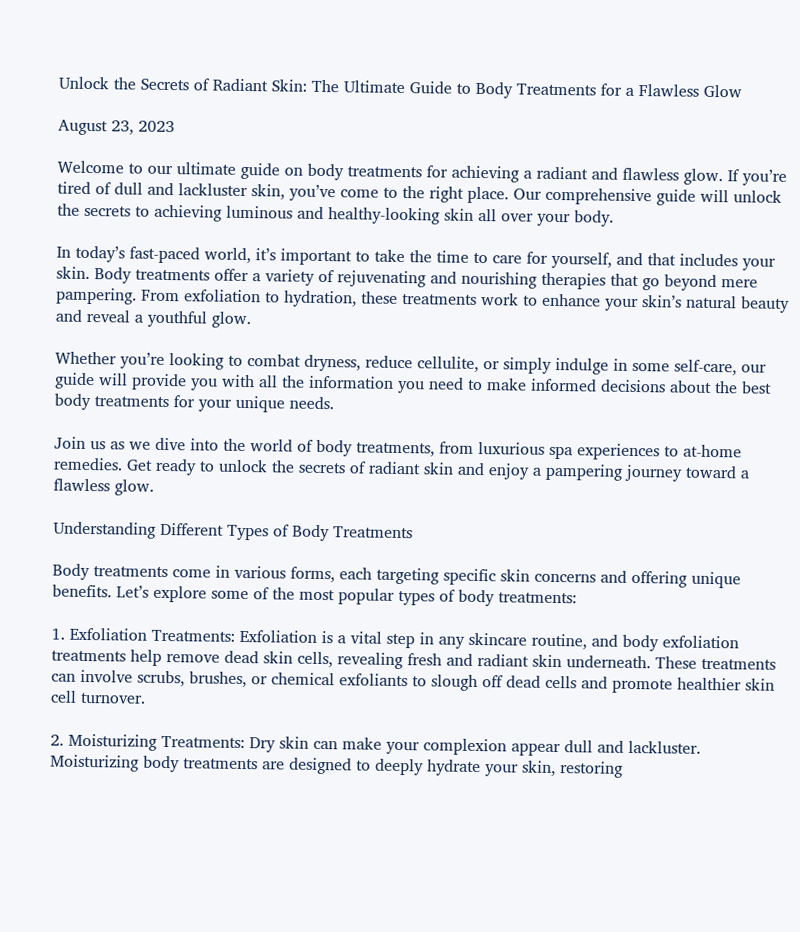Unlock the Secrets of Radiant Skin: The Ultimate Guide to Body Treatments for a Flawless Glow

August 23, 2023

Welcome to our ultimate guide on body treatments for achieving a radiant and flawless glow. If you’re tired of dull and lackluster skin, you’ve come to the right place. Our comprehensive guide will unlock the secrets to achieving luminous and healthy-looking skin all over your body.

In today’s fast-paced world, it’s important to take the time to care for yourself, and that includes your skin. Body treatments offer a variety of rejuvenating and nourishing therapies that go beyond mere pampering. From exfoliation to hydration, these treatments work to enhance your skin’s natural beauty and reveal a youthful glow.

Whether you’re looking to combat dryness, reduce cellulite, or simply indulge in some self-care, our guide will provide you with all the information you need to make informed decisions about the best body treatments for your unique needs.

Join us as we dive into the world of body treatments, from luxurious spa experiences to at-home remedies. Get ready to unlock the secrets of radiant skin and enjoy a pampering journey toward a flawless glow.

Understanding Different Types of Body Treatments

Body treatments come in various forms, each targeting specific skin concerns and offering unique benefits. Let’s explore some of the most popular types of body treatments:

1. Exfoliation Treatments: Exfoliation is a vital step in any skincare routine, and body exfoliation treatments help remove dead skin cells, revealing fresh and radiant skin underneath. These treatments can involve scrubs, brushes, or chemical exfoliants to slough off dead cells and promote healthier skin cell turnover.

2. Moisturizing Treatments: Dry skin can make your complexion appear dull and lackluster. Moisturizing body treatments are designed to deeply hydrate your skin, restoring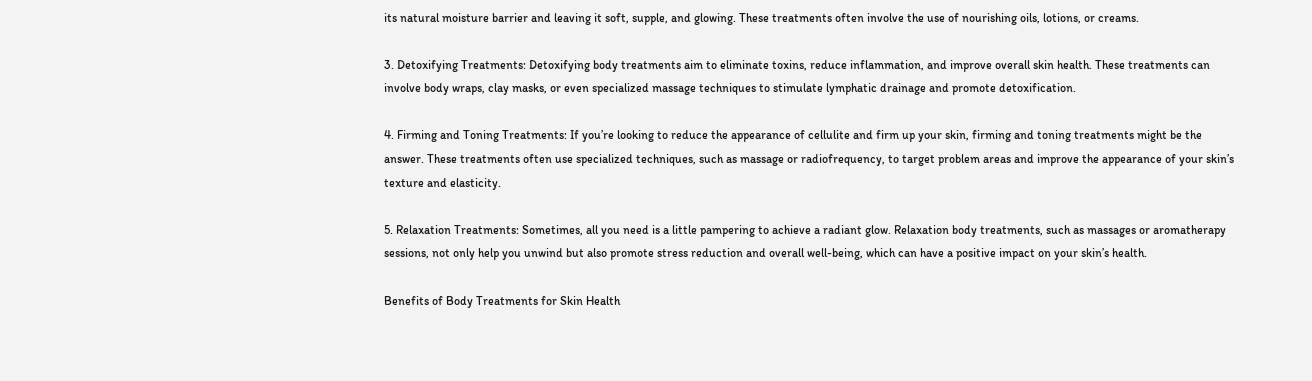its natural moisture barrier and leaving it soft, supple, and glowing. These treatments often involve the use of nourishing oils, lotions, or creams.

3. Detoxifying Treatments: Detoxifying body treatments aim to eliminate toxins, reduce inflammation, and improve overall skin health. These treatments can involve body wraps, clay masks, or even specialized massage techniques to stimulate lymphatic drainage and promote detoxification.

4. Firming and Toning Treatments: If you’re looking to reduce the appearance of cellulite and firm up your skin, firming and toning treatments might be the answer. These treatments often use specialized techniques, such as massage or radiofrequency, to target problem areas and improve the appearance of your skin’s texture and elasticity.

5. Relaxation Treatments: Sometimes, all you need is a little pampering to achieve a radiant glow. Relaxation body treatments, such as massages or aromatherapy sessions, not only help you unwind but also promote stress reduction and overall well-being, which can have a positive impact on your skin’s health.

Benefits of Body Treatments for Skin Health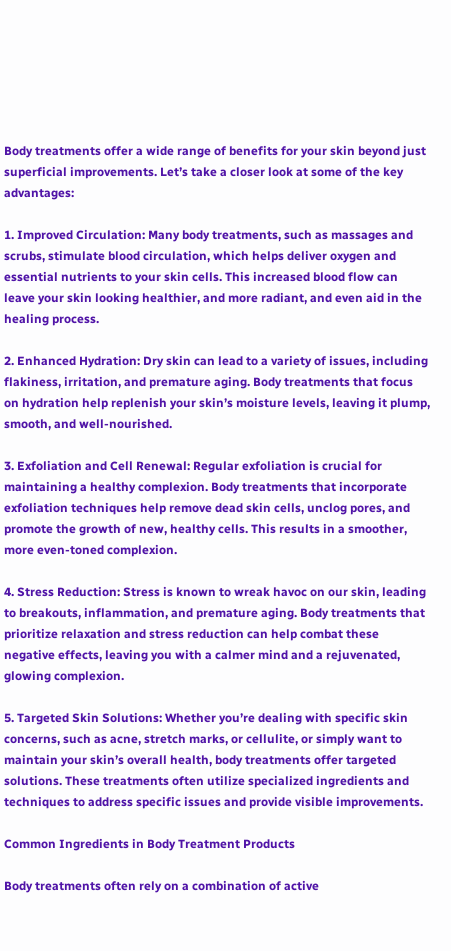Body treatments offer a wide range of benefits for your skin beyond just superficial improvements. Let’s take a closer look at some of the key advantages:

1. Improved Circulation: Many body treatments, such as massages and scrubs, stimulate blood circulation, which helps deliver oxygen and essential nutrients to your skin cells. This increased blood flow can leave your skin looking healthier, and more radiant, and even aid in the healing process.

2. Enhanced Hydration: Dry skin can lead to a variety of issues, including flakiness, irritation, and premature aging. Body treatments that focus on hydration help replenish your skin’s moisture levels, leaving it plump, smooth, and well-nourished.

3. Exfoliation and Cell Renewal: Regular exfoliation is crucial for maintaining a healthy complexion. Body treatments that incorporate exfoliation techniques help remove dead skin cells, unclog pores, and promote the growth of new, healthy cells. This results in a smoother, more even-toned complexion.

4. Stress Reduction: Stress is known to wreak havoc on our skin, leading to breakouts, inflammation, and premature aging. Body treatments that prioritize relaxation and stress reduction can help combat these negative effects, leaving you with a calmer mind and a rejuvenated, glowing complexion.

5. Targeted Skin Solutions: Whether you’re dealing with specific skin concerns, such as acne, stretch marks, or cellulite, or simply want to maintain your skin’s overall health, body treatments offer targeted solutions. These treatments often utilize specialized ingredients and techniques to address specific issues and provide visible improvements.

Common Ingredients in Body Treatment Products

Body treatments often rely on a combination of active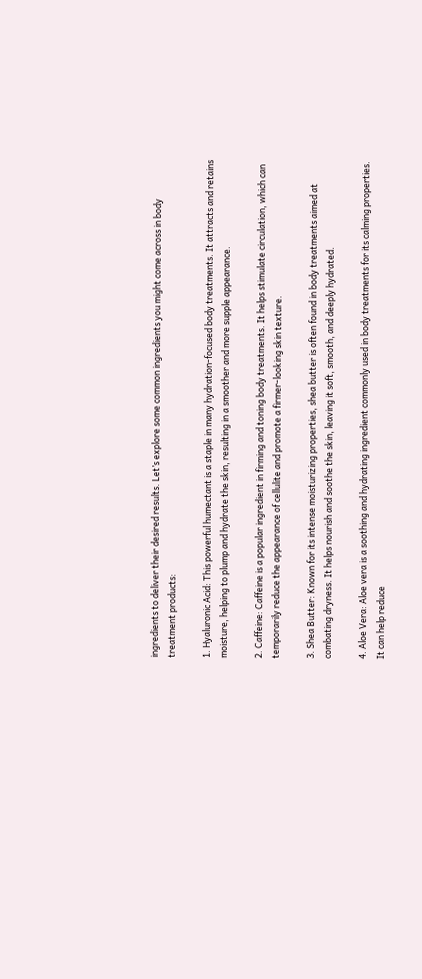ingredients to deliver their desired results. Let’s explore some common ingredients you might come across in body treatment products:

1. Hyaluronic Acid: This powerful humectant is a staple in many hydration-focused body treatments. It attracts and retains moisture, helping to plump and hydrate the skin, resulting in a smoother and more supple appearance.

2. Caffeine: Caffeine is a popular ingredient in firming and toning body treatments. It helps stimulate circulation, which can temporarily reduce the appearance of cellulite and promote a firmer-looking skin texture.

3. Shea Butter: Known for its intense moisturizing properties, shea butter is often found in body treatments aimed at combating dryness. It helps nourish and soothe the skin, leaving it soft, smooth, and deeply hydrated.

4. Aloe Vera: Aloe vera is a soothing and hydrating ingredient commonly used in body treatments for its calming properties. It can help reduce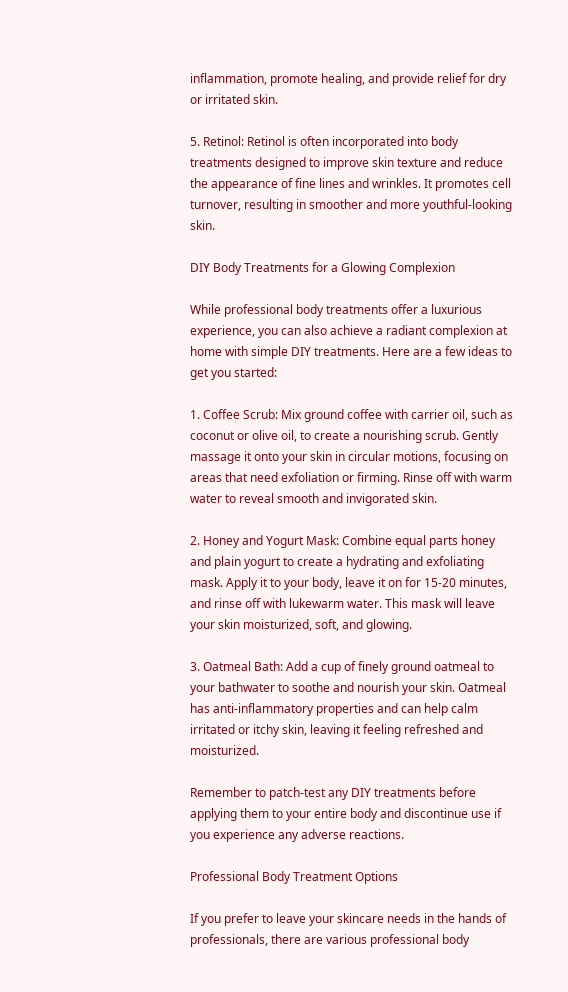inflammation, promote healing, and provide relief for dry or irritated skin.

5. Retinol: Retinol is often incorporated into body treatments designed to improve skin texture and reduce the appearance of fine lines and wrinkles. It promotes cell turnover, resulting in smoother and more youthful-looking skin.

DIY Body Treatments for a Glowing Complexion

While professional body treatments offer a luxurious experience, you can also achieve a radiant complexion at home with simple DIY treatments. Here are a few ideas to get you started:

1. Coffee Scrub: Mix ground coffee with carrier oil, such as coconut or olive oil, to create a nourishing scrub. Gently massage it onto your skin in circular motions, focusing on areas that need exfoliation or firming. Rinse off with warm water to reveal smooth and invigorated skin.

2. Honey and Yogurt Mask: Combine equal parts honey and plain yogurt to create a hydrating and exfoliating mask. Apply it to your body, leave it on for 15-20 minutes, and rinse off with lukewarm water. This mask will leave your skin moisturized, soft, and glowing.

3. Oatmeal Bath: Add a cup of finely ground oatmeal to your bathwater to soothe and nourish your skin. Oatmeal has anti-inflammatory properties and can help calm irritated or itchy skin, leaving it feeling refreshed and moisturized.

Remember to patch-test any DIY treatments before applying them to your entire body and discontinue use if you experience any adverse reactions.

Professional Body Treatment Options

If you prefer to leave your skincare needs in the hands of professionals, there are various professional body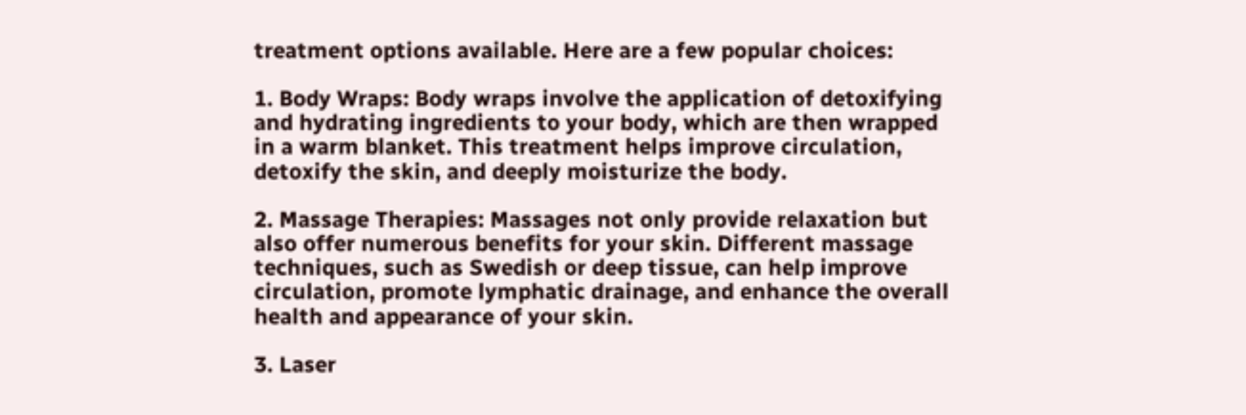treatment options available. Here are a few popular choices:

1. Body Wraps: Body wraps involve the application of detoxifying and hydrating ingredients to your body, which are then wrapped in a warm blanket. This treatment helps improve circulation, detoxify the skin, and deeply moisturize the body.

2. Massage Therapies: Massages not only provide relaxation but also offer numerous benefits for your skin. Different massage techniques, such as Swedish or deep tissue, can help improve circulation, promote lymphatic drainage, and enhance the overall health and appearance of your skin.

3. Laser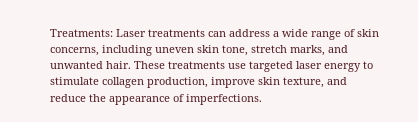Treatments: Laser treatments can address a wide range of skin concerns, including uneven skin tone, stretch marks, and unwanted hair. These treatments use targeted laser energy to stimulate collagen production, improve skin texture, and reduce the appearance of imperfections.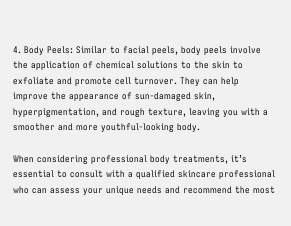4. Body Peels: Similar to facial peels, body peels involve the application of chemical solutions to the skin to exfoliate and promote cell turnover. They can help improve the appearance of sun-damaged skin, hyperpigmentation, and rough texture, leaving you with a smoother and more youthful-looking body.

When considering professional body treatments, it’s essential to consult with a qualified skincare professional who can assess your unique needs and recommend the most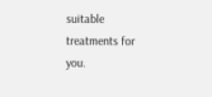suitable treatments for you.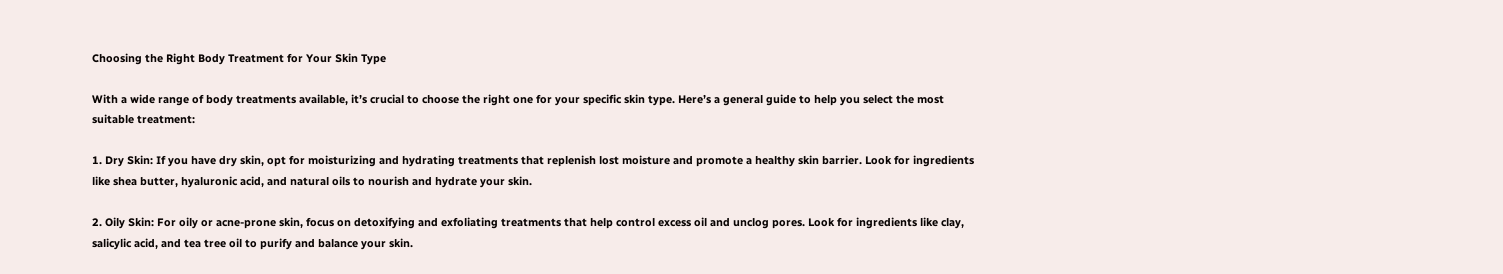Choosing the Right Body Treatment for Your Skin Type

With a wide range of body treatments available, it’s crucial to choose the right one for your specific skin type. Here’s a general guide to help you select the most suitable treatment:

1. Dry Skin: If you have dry skin, opt for moisturizing and hydrating treatments that replenish lost moisture and promote a healthy skin barrier. Look for ingredients like shea butter, hyaluronic acid, and natural oils to nourish and hydrate your skin.

2. Oily Skin: For oily or acne-prone skin, focus on detoxifying and exfoliating treatments that help control excess oil and unclog pores. Look for ingredients like clay, salicylic acid, and tea tree oil to purify and balance your skin.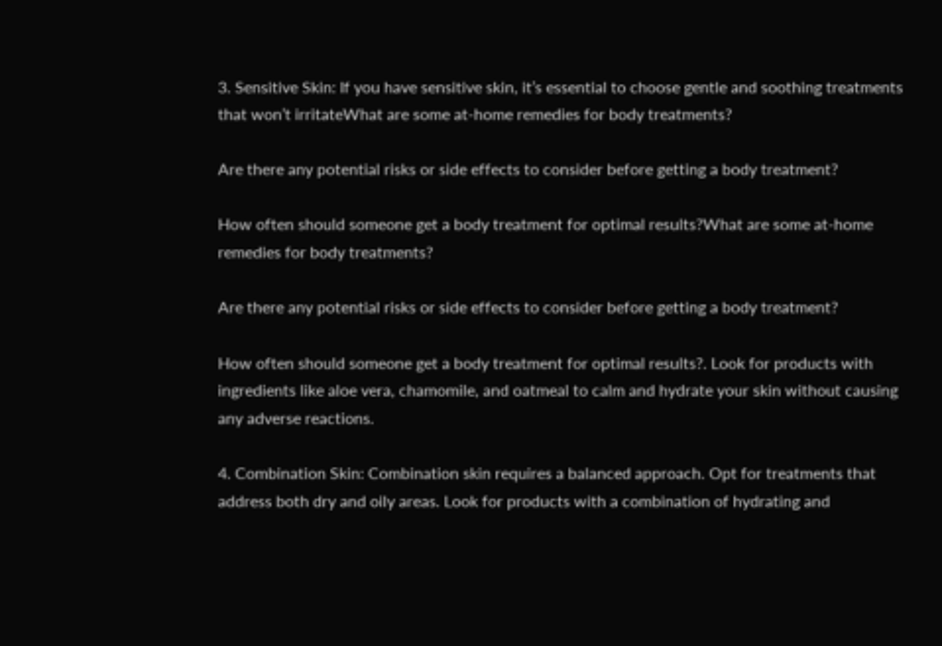3. Sensitive Skin: If you have sensitive skin, it’s essential to choose gentle and soothing treatments that won’t irritateWhat are some at-home remedies for body treatments?

Are there any potential risks or side effects to consider before getting a body treatment?

How often should someone get a body treatment for optimal results?What are some at-home remedies for body treatments?

Are there any potential risks or side effects to consider before getting a body treatment?

How often should someone get a body treatment for optimal results?. Look for products with ingredients like aloe vera, chamomile, and oatmeal to calm and hydrate your skin without causing any adverse reactions.

4. Combination Skin: Combination skin requires a balanced approach. Opt for treatments that address both dry and oily areas. Look for products with a combination of hydrating and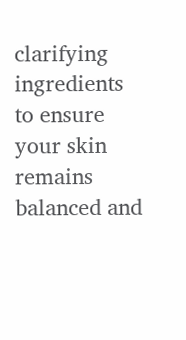clarifying ingredients to ensure your skin remains balanced and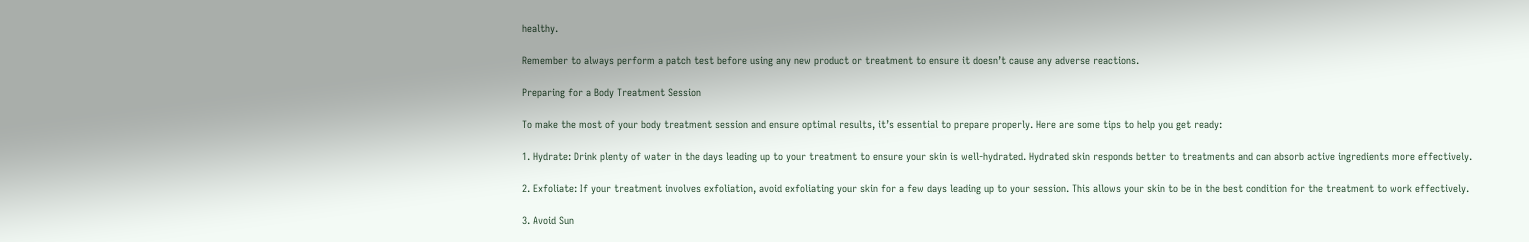healthy.

Remember to always perform a patch test before using any new product or treatment to ensure it doesn’t cause any adverse reactions.

Preparing for a Body Treatment Session

To make the most of your body treatment session and ensure optimal results, it’s essential to prepare properly. Here are some tips to help you get ready:

1. Hydrate: Drink plenty of water in the days leading up to your treatment to ensure your skin is well-hydrated. Hydrated skin responds better to treatments and can absorb active ingredients more effectively.

2. Exfoliate: If your treatment involves exfoliation, avoid exfoliating your skin for a few days leading up to your session. This allows your skin to be in the best condition for the treatment to work effectively.

3. Avoid Sun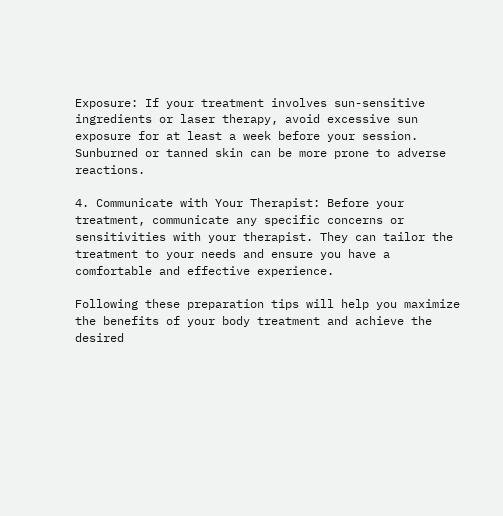Exposure: If your treatment involves sun-sensitive ingredients or laser therapy, avoid excessive sun exposure for at least a week before your session. Sunburned or tanned skin can be more prone to adverse reactions.

4. Communicate with Your Therapist: Before your treatment, communicate any specific concerns or sensitivities with your therapist. They can tailor the treatment to your needs and ensure you have a comfortable and effective experience.

Following these preparation tips will help you maximize the benefits of your body treatment and achieve the desired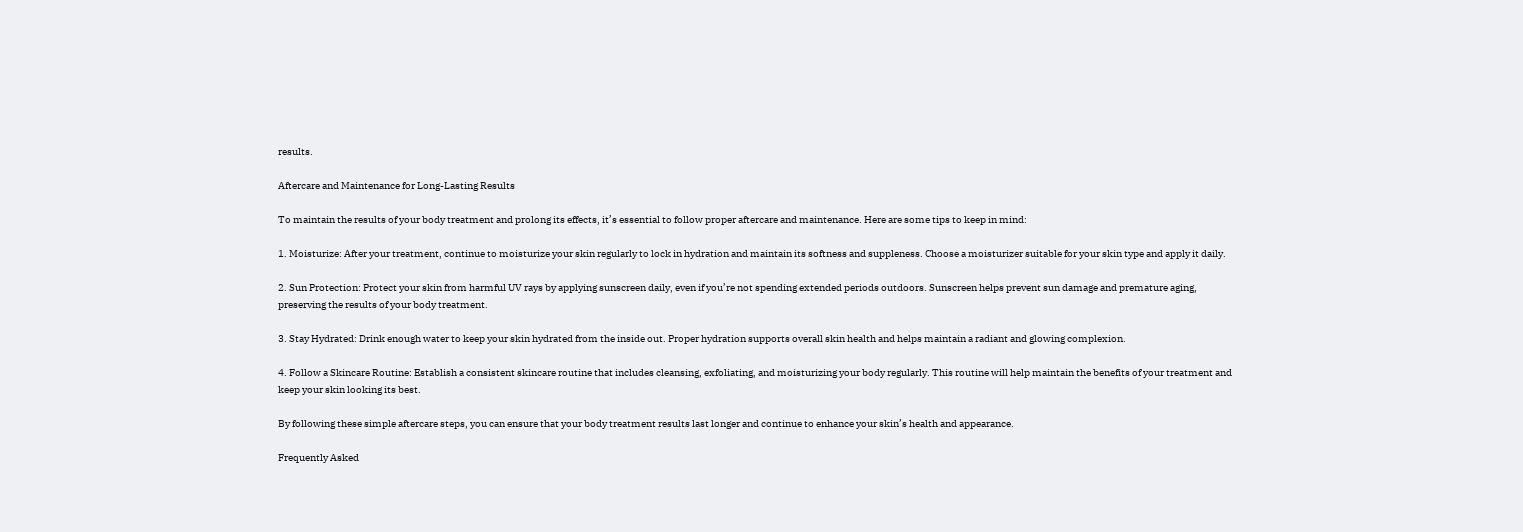results.

Aftercare and Maintenance for Long-Lasting Results

To maintain the results of your body treatment and prolong its effects, it’s essential to follow proper aftercare and maintenance. Here are some tips to keep in mind:

1. Moisturize: After your treatment, continue to moisturize your skin regularly to lock in hydration and maintain its softness and suppleness. Choose a moisturizer suitable for your skin type and apply it daily.

2. Sun Protection: Protect your skin from harmful UV rays by applying sunscreen daily, even if you’re not spending extended periods outdoors. Sunscreen helps prevent sun damage and premature aging, preserving the results of your body treatment.

3. Stay Hydrated: Drink enough water to keep your skin hydrated from the inside out. Proper hydration supports overall skin health and helps maintain a radiant and glowing complexion.

4. Follow a Skincare Routine: Establish a consistent skincare routine that includes cleansing, exfoliating, and moisturizing your body regularly. This routine will help maintain the benefits of your treatment and keep your skin looking its best.

By following these simple aftercare steps, you can ensure that your body treatment results last longer and continue to enhance your skin’s health and appearance.

Frequently Asked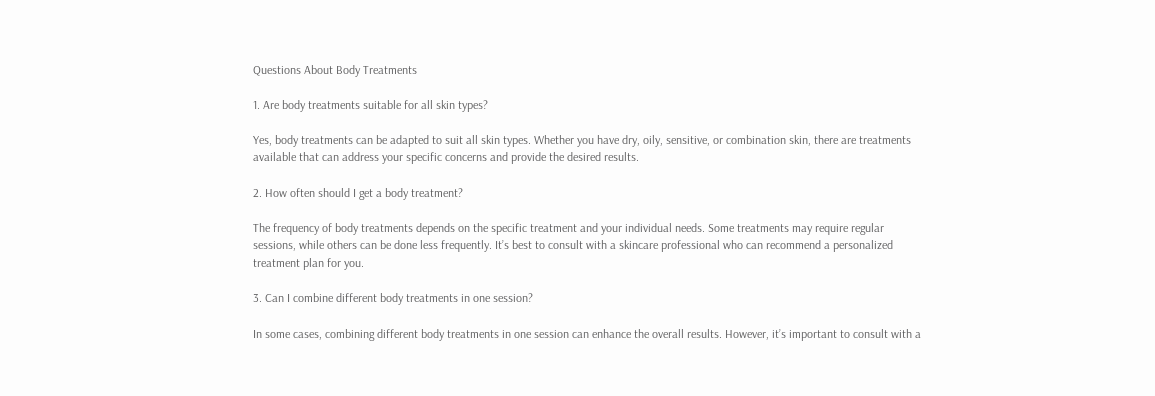Questions About Body Treatments

1. Are body treatments suitable for all skin types?

Yes, body treatments can be adapted to suit all skin types. Whether you have dry, oily, sensitive, or combination skin, there are treatments available that can address your specific concerns and provide the desired results.

2. How often should I get a body treatment?

The frequency of body treatments depends on the specific treatment and your individual needs. Some treatments may require regular sessions, while others can be done less frequently. It’s best to consult with a skincare professional who can recommend a personalized treatment plan for you.

3. Can I combine different body treatments in one session?

In some cases, combining different body treatments in one session can enhance the overall results. However, it’s important to consult with a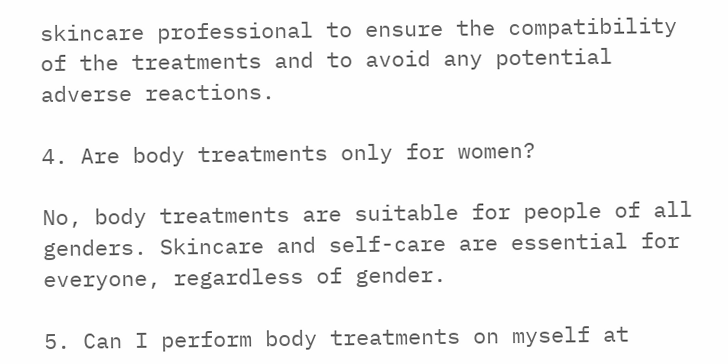skincare professional to ensure the compatibility of the treatments and to avoid any potential adverse reactions.

4. Are body treatments only for women?

No, body treatments are suitable for people of all genders. Skincare and self-care are essential for everyone, regardless of gender.

5. Can I perform body treatments on myself at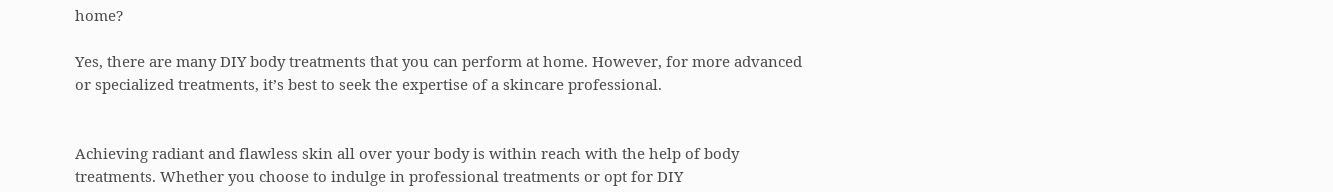home?

Yes, there are many DIY body treatments that you can perform at home. However, for more advanced or specialized treatments, it’s best to seek the expertise of a skincare professional.


Achieving radiant and flawless skin all over your body is within reach with the help of body treatments. Whether you choose to indulge in professional treatments or opt for DIY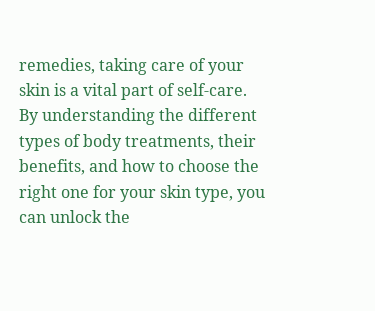remedies, taking care of your skin is a vital part of self-care. By understanding the different types of body treatments, their benefits, and how to choose the right one for your skin type, you can unlock the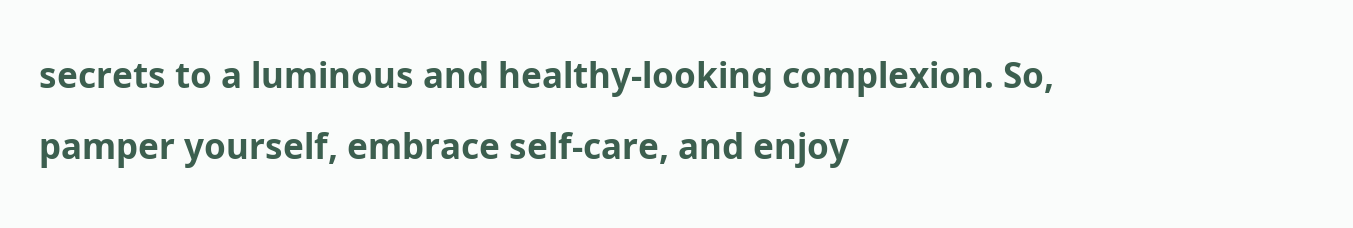secrets to a luminous and healthy-looking complexion. So, pamper yourself, embrace self-care, and enjoy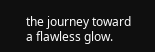the journey toward a flawless glow.